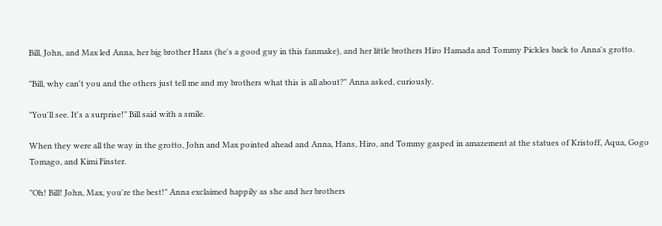Bill, John, and Max led Anna, her big brother Hans (he's a good guy in this fanmake), and her little brothers Hiro Hamada and Tommy Pickles back to Anna's grotto.

"Bill, why can't you and the others just tell me and my brothers what this is all about?" Anna asked, curiously.

"You'll see. It's a surprise!" Bill said with a smile.

When they were all the way in the grotto, John and Max pointed ahead and Anna, Hans, Hiro, and Tommy gasped in amazement at the statues of Kristoff, Aqua, Gogo Tomago, and Kimi Finster.

"Oh! Bill! John, Max, you're the best!" Anna exclaimed happily as she and her brothers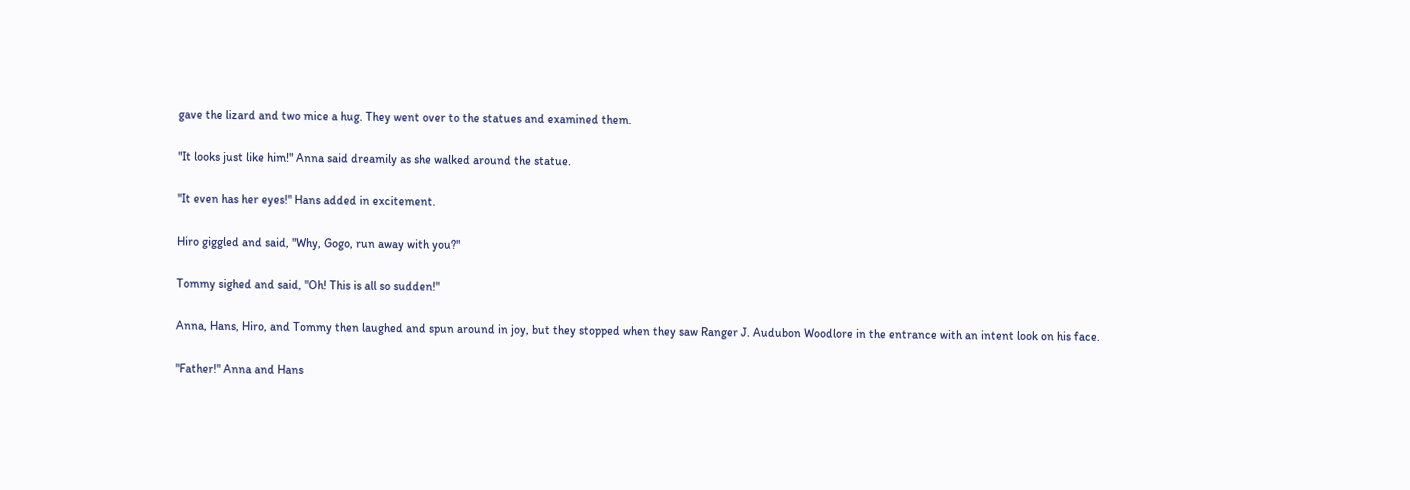gave the lizard and two mice a hug. They went over to the statues and examined them.

"It looks just like him!" Anna said dreamily as she walked around the statue.

"It even has her eyes!" Hans added in excitement.

Hiro giggled and said, "Why, Gogo, run away with you?"

Tommy sighed and said, "Oh! This is all so sudden!"

Anna, Hans, Hiro, and Tommy then laughed and spun around in joy, but they stopped when they saw Ranger J. Audubon Woodlore in the entrance with an intent look on his face.

"Father!" Anna and Hans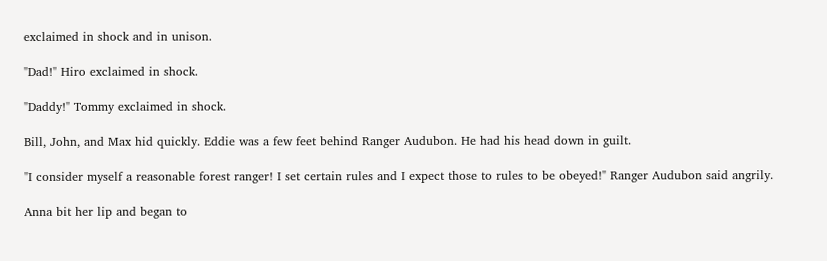exclaimed in shock and in unison.

"Dad!" Hiro exclaimed in shock.

"Daddy!" Tommy exclaimed in shock.

Bill, John, and Max hid quickly. Eddie was a few feet behind Ranger Audubon. He had his head down in guilt.

"I consider myself a reasonable forest ranger! I set certain rules and I expect those to rules to be obeyed!" Ranger Audubon said angrily.

Anna bit her lip and began to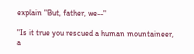explain "But, father, we--"

"Is it true you rescued a human mountaineer, a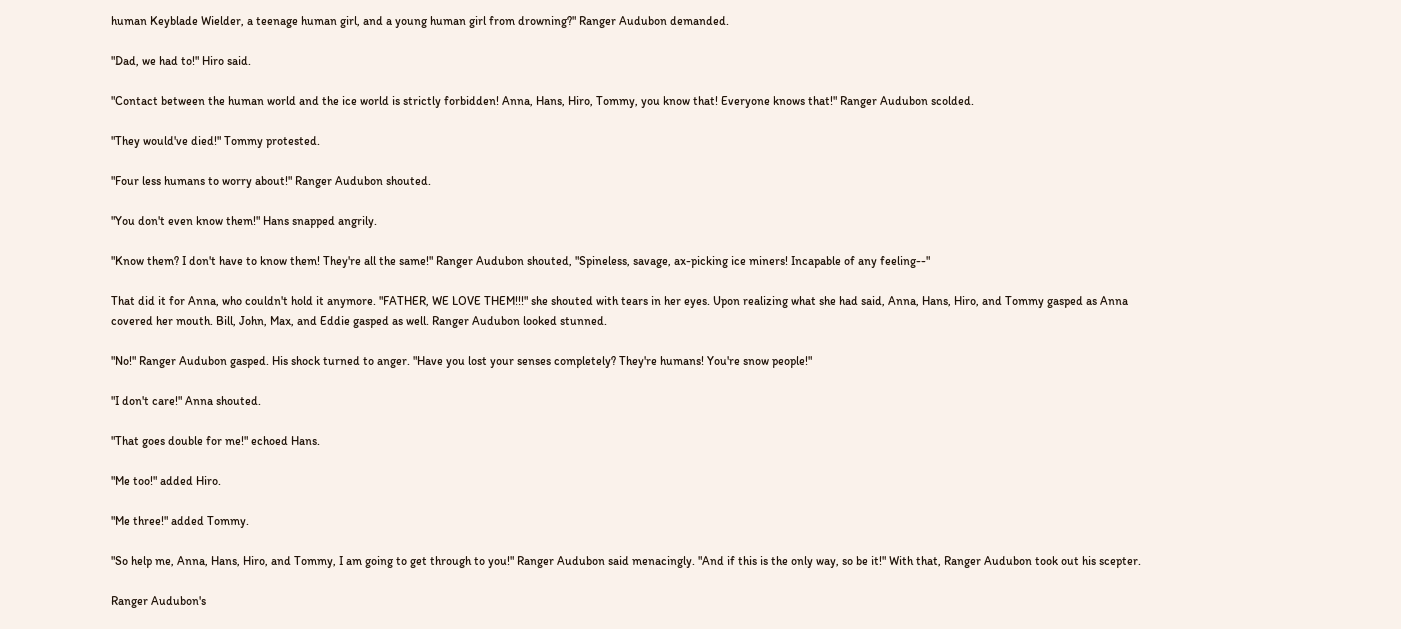human Keyblade Wielder, a teenage human girl, and a young human girl from drowning?" Ranger Audubon demanded.

"Dad, we had to!" Hiro said.

"Contact between the human world and the ice world is strictly forbidden! Anna, Hans, Hiro, Tommy, you know that! Everyone knows that!" Ranger Audubon scolded.

"They would've died!" Tommy protested.

"Four less humans to worry about!" Ranger Audubon shouted.

"You don't even know them!" Hans snapped angrily.

"Know them? I don't have to know them! They're all the same!" Ranger Audubon shouted, "Spineless, savage, ax-picking ice miners! Incapable of any feeling--"

That did it for Anna, who couldn't hold it anymore. "FATHER, WE LOVE THEM!!!" she shouted with tears in her eyes. Upon realizing what she had said, Anna, Hans, Hiro, and Tommy gasped as Anna covered her mouth. Bill, John, Max, and Eddie gasped as well. Ranger Audubon looked stunned.

"No!" Ranger Audubon gasped. His shock turned to anger. "Have you lost your senses completely? They're humans! You're snow people!"

"I don't care!" Anna shouted.

"That goes double for me!" echoed Hans.

"Me too!" added Hiro.

"Me three!" added Tommy.

"So help me, Anna, Hans, Hiro, and Tommy, I am going to get through to you!" Ranger Audubon said menacingly. "And if this is the only way, so be it!" With that, Ranger Audubon took out his scepter.

Ranger Audubon's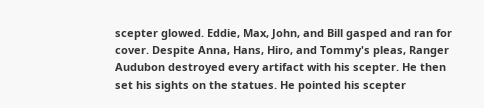scepter glowed. Eddie, Max, John, and Bill gasped and ran for cover. Despite Anna, Hans, Hiro, and Tommy's pleas, Ranger Audubon destroyed every artifact with his scepter. He then set his sights on the statues. He pointed his scepter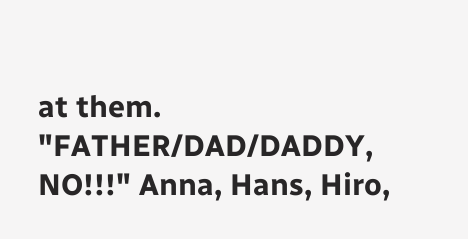at them. "FATHER/DAD/DADDY, NO!!!" Anna, Hans, Hiro,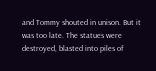and Tommy shouted in unison. But it was too late. The statues were destroyed, blasted into piles of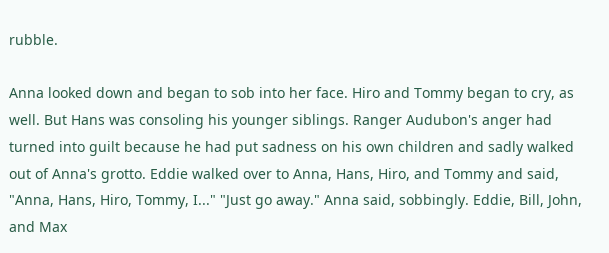rubble.

Anna looked down and began to sob into her face. Hiro and Tommy began to cry, as well. But Hans was consoling his younger siblings. Ranger Audubon's anger had turned into guilt because he had put sadness on his own children and sadly walked out of Anna's grotto. Eddie walked over to Anna, Hans, Hiro, and Tommy and said, "Anna, Hans, Hiro, Tommy, I..." "Just go away." Anna said, sobbingly. Eddie, Bill, John, and Max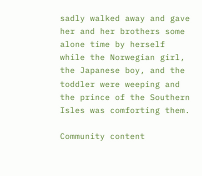sadly walked away and gave her and her brothers some alone time by herself while the Norwegian girl, the Japanese boy, and the toddler were weeping and the prince of the Southern Isles was comforting them.

Community content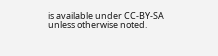is available under CC-BY-SA unless otherwise noted.